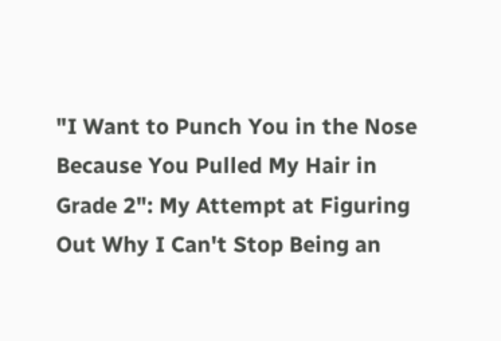"I Want to Punch You in the Nose Because You Pulled My Hair in Grade 2": My Attempt at Figuring Out Why I Can't Stop Being an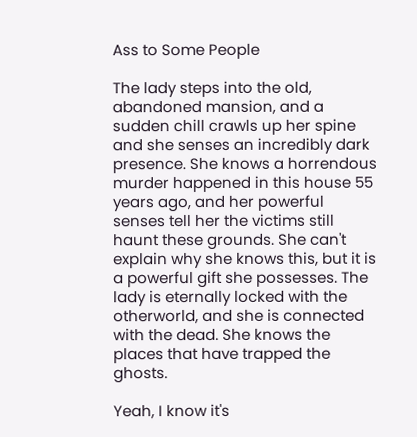Ass to Some People

The lady steps into the old, abandoned mansion, and a sudden chill crawls up her spine and she senses an incredibly dark presence. She knows a horrendous murder happened in this house 55 years ago, and her powerful senses tell her the victims still haunt these grounds. She can't explain why she knows this, but it is a powerful gift she possesses. The lady is eternally locked with the otherworld, and she is connected with the dead. She knows the places that have trapped the ghosts.

Yeah, I know it's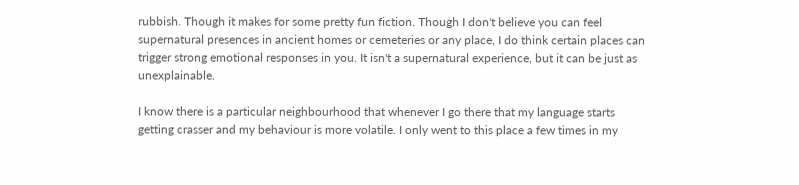rubbish. Though it makes for some pretty fun fiction. Though I don't believe you can feel supernatural presences in ancient homes or cemeteries or any place, I do think certain places can trigger strong emotional responses in you. It isn't a supernatural experience, but it can be just as unexplainable.

I know there is a particular neighbourhood that whenever I go there that my language starts getting crasser and my behaviour is more volatile. I only went to this place a few times in my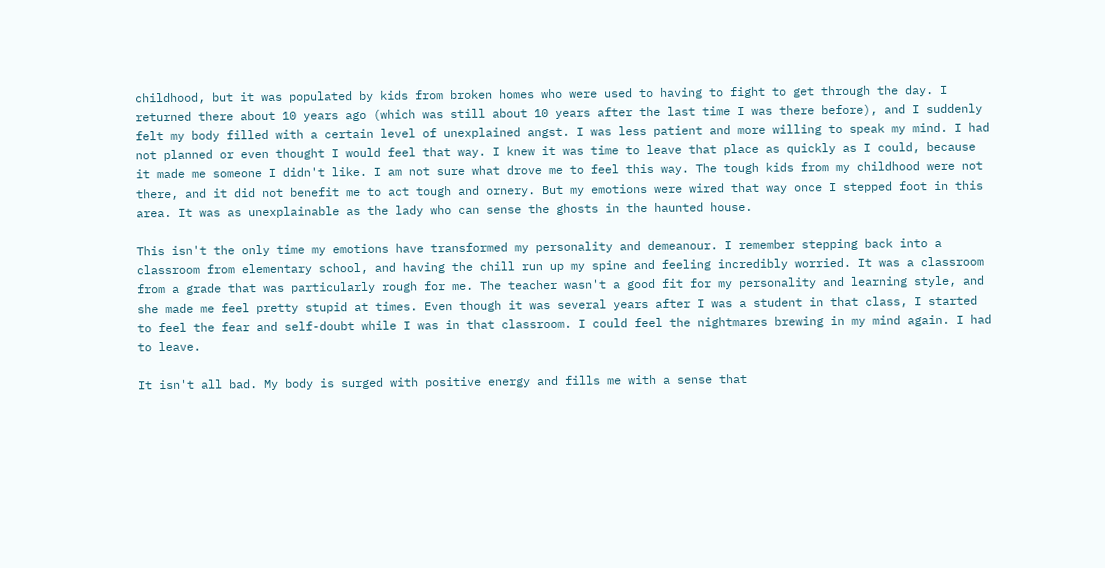childhood, but it was populated by kids from broken homes who were used to having to fight to get through the day. I returned there about 10 years ago (which was still about 10 years after the last time I was there before), and I suddenly felt my body filled with a certain level of unexplained angst. I was less patient and more willing to speak my mind. I had not planned or even thought I would feel that way. I knew it was time to leave that place as quickly as I could, because it made me someone I didn't like. I am not sure what drove me to feel this way. The tough kids from my childhood were not there, and it did not benefit me to act tough and ornery. But my emotions were wired that way once I stepped foot in this area. It was as unexplainable as the lady who can sense the ghosts in the haunted house.

This isn't the only time my emotions have transformed my personality and demeanour. I remember stepping back into a classroom from elementary school, and having the chill run up my spine and feeling incredibly worried. It was a classroom from a grade that was particularly rough for me. The teacher wasn't a good fit for my personality and learning style, and she made me feel pretty stupid at times. Even though it was several years after I was a student in that class, I started to feel the fear and self-doubt while I was in that classroom. I could feel the nightmares brewing in my mind again. I had to leave.

It isn't all bad. My body is surged with positive energy and fills me with a sense that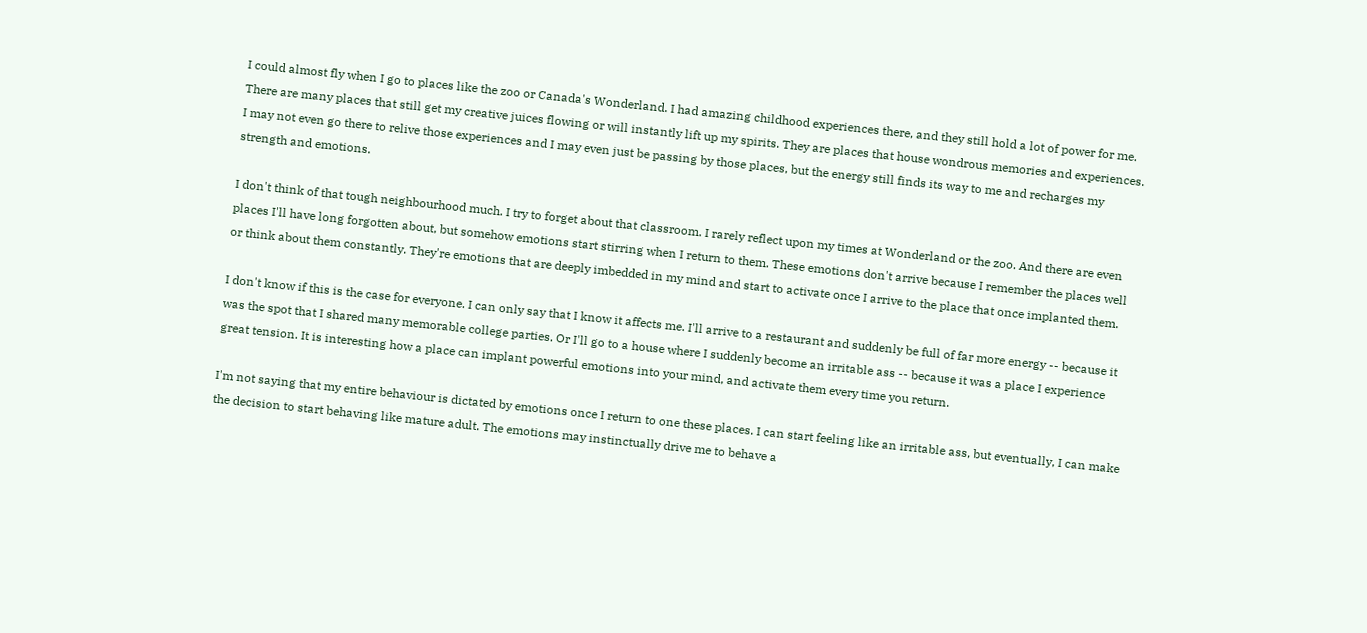I could almost fly when I go to places like the zoo or Canada's Wonderland. I had amazing childhood experiences there, and they still hold a lot of power for me. There are many places that still get my creative juices flowing or will instantly lift up my spirits. They are places that house wondrous memories and experiences. I may not even go there to relive those experiences and I may even just be passing by those places, but the energy still finds its way to me and recharges my strength and emotions.

I don't think of that tough neighbourhood much. I try to forget about that classroom. I rarely reflect upon my times at Wonderland or the zoo. And there are even places I'll have long forgotten about, but somehow emotions start stirring when I return to them. These emotions don't arrive because I remember the places well or think about them constantly. They're emotions that are deeply imbedded in my mind and start to activate once I arrive to the place that once implanted them.

I don't know if this is the case for everyone. I can only say that I know it affects me. I'll arrive to a restaurant and suddenly be full of far more energy -- because it was the spot that I shared many memorable college parties. Or I'll go to a house where I suddenly become an irritable ass -- because it was a place I experience great tension. It is interesting how a place can implant powerful emotions into your mind, and activate them every time you return.

I'm not saying that my entire behaviour is dictated by emotions once I return to one these places. I can start feeling like an irritable ass, but eventually, I can make the decision to start behaving like mature adult. The emotions may instinctually drive me to behave a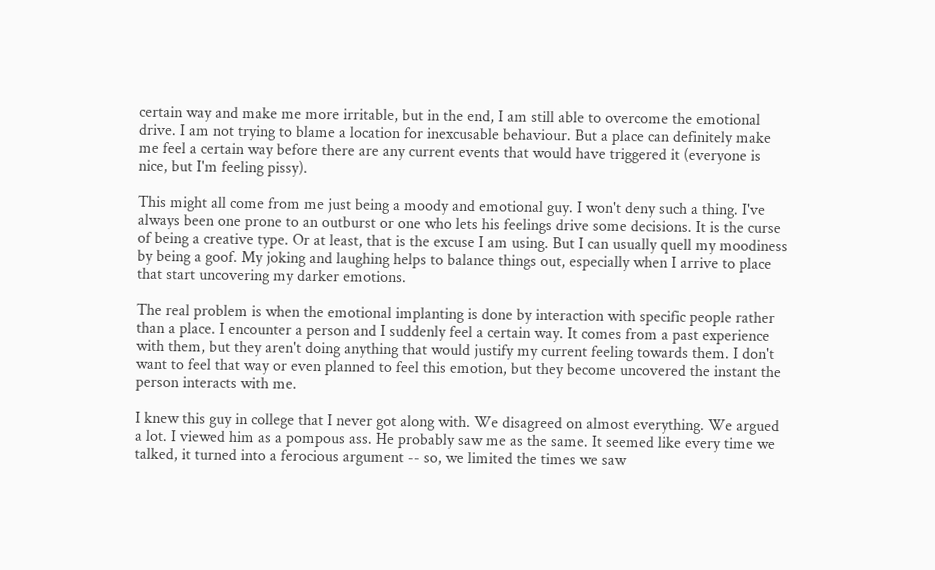certain way and make me more irritable, but in the end, I am still able to overcome the emotional drive. I am not trying to blame a location for inexcusable behaviour. But a place can definitely make me feel a certain way before there are any current events that would have triggered it (everyone is nice, but I'm feeling pissy).

This might all come from me just being a moody and emotional guy. I won't deny such a thing. I've always been one prone to an outburst or one who lets his feelings drive some decisions. It is the curse of being a creative type. Or at least, that is the excuse I am using. But I can usually quell my moodiness by being a goof. My joking and laughing helps to balance things out, especially when I arrive to place that start uncovering my darker emotions.

The real problem is when the emotional implanting is done by interaction with specific people rather than a place. I encounter a person and I suddenly feel a certain way. It comes from a past experience with them, but they aren't doing anything that would justify my current feeling towards them. I don't want to feel that way or even planned to feel this emotion, but they become uncovered the instant the person interacts with me.

I knew this guy in college that I never got along with. We disagreed on almost everything. We argued a lot. I viewed him as a pompous ass. He probably saw me as the same. It seemed like every time we talked, it turned into a ferocious argument -- so, we limited the times we saw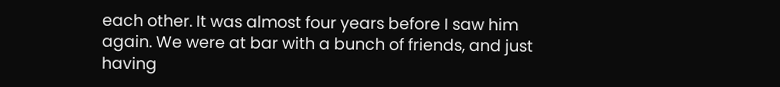each other. It was almost four years before I saw him again. We were at bar with a bunch of friends, and just having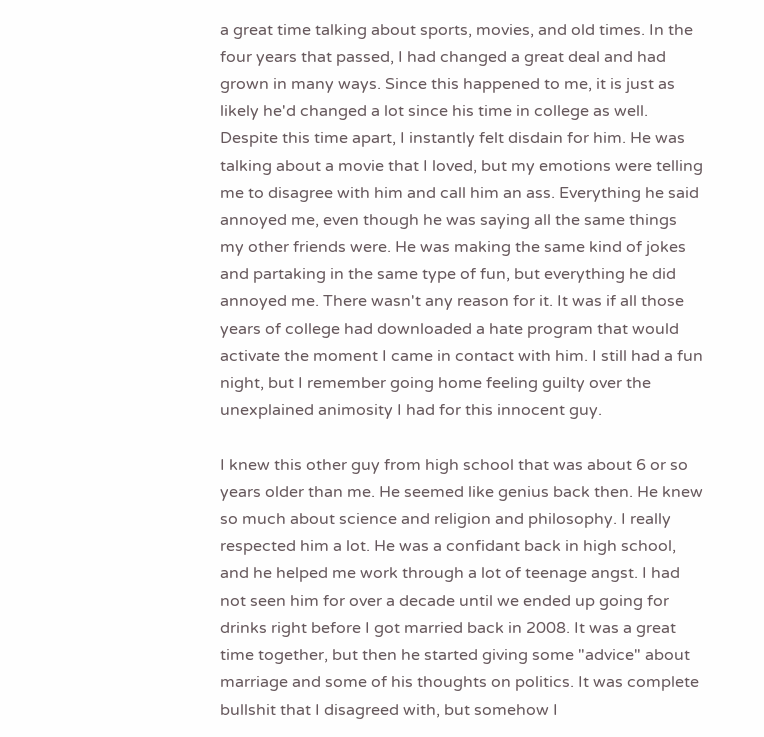a great time talking about sports, movies, and old times. In the four years that passed, I had changed a great deal and had grown in many ways. Since this happened to me, it is just as likely he'd changed a lot since his time in college as well. Despite this time apart, I instantly felt disdain for him. He was talking about a movie that I loved, but my emotions were telling me to disagree with him and call him an ass. Everything he said annoyed me, even though he was saying all the same things my other friends were. He was making the same kind of jokes and partaking in the same type of fun, but everything he did annoyed me. There wasn't any reason for it. It was if all those years of college had downloaded a hate program that would activate the moment I came in contact with him. I still had a fun night, but I remember going home feeling guilty over the unexplained animosity I had for this innocent guy.

I knew this other guy from high school that was about 6 or so years older than me. He seemed like genius back then. He knew so much about science and religion and philosophy. I really respected him a lot. He was a confidant back in high school, and he helped me work through a lot of teenage angst. I had not seen him for over a decade until we ended up going for drinks right before I got married back in 2008. It was a great time together, but then he started giving some "advice" about marriage and some of his thoughts on politics. It was complete bullshit that I disagreed with, but somehow I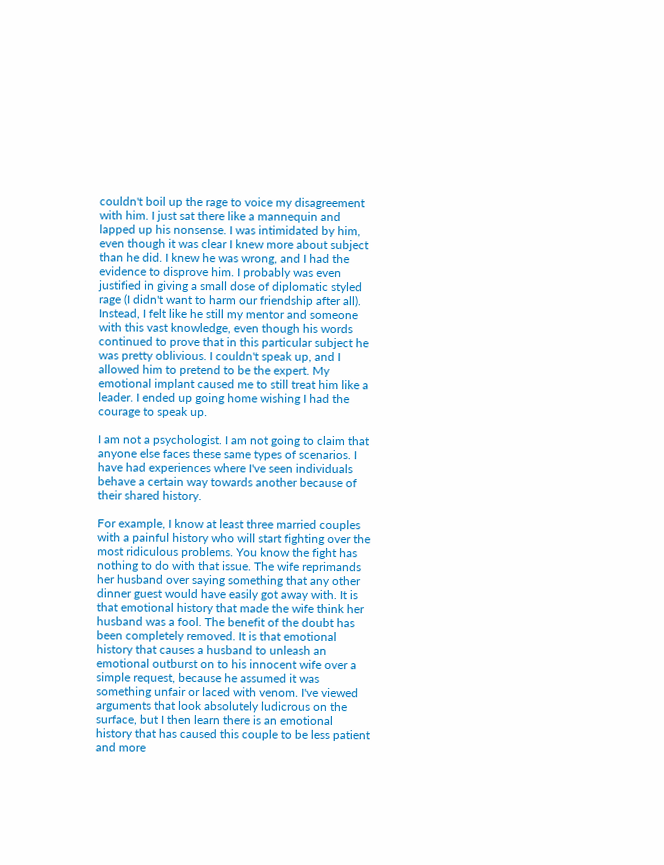couldn't boil up the rage to voice my disagreement with him. I just sat there like a mannequin and lapped up his nonsense. I was intimidated by him, even though it was clear I knew more about subject than he did. I knew he was wrong, and I had the evidence to disprove him. I probably was even justified in giving a small dose of diplomatic styled rage (I didn't want to harm our friendship after all). Instead, I felt like he still my mentor and someone with this vast knowledge, even though his words continued to prove that in this particular subject he was pretty oblivious. I couldn't speak up, and I allowed him to pretend to be the expert. My emotional implant caused me to still treat him like a leader. I ended up going home wishing I had the courage to speak up.

I am not a psychologist. I am not going to claim that anyone else faces these same types of scenarios. I have had experiences where I've seen individuals behave a certain way towards another because of their shared history.

For example, I know at least three married couples with a painful history who will start fighting over the most ridiculous problems. You know the fight has nothing to do with that issue. The wife reprimands her husband over saying something that any other dinner guest would have easily got away with. It is that emotional history that made the wife think her husband was a fool. The benefit of the doubt has been completely removed. It is that emotional history that causes a husband to unleash an emotional outburst on to his innocent wife over a simple request, because he assumed it was something unfair or laced with venom. I've viewed arguments that look absolutely ludicrous on the surface, but I then learn there is an emotional history that has caused this couple to be less patient and more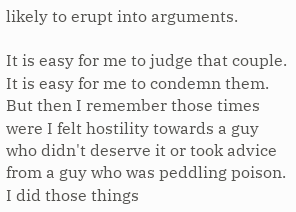likely to erupt into arguments.

It is easy for me to judge that couple. It is easy for me to condemn them. But then I remember those times were I felt hostility towards a guy who didn't deserve it or took advice from a guy who was peddling poison. I did those things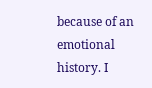because of an emotional history. I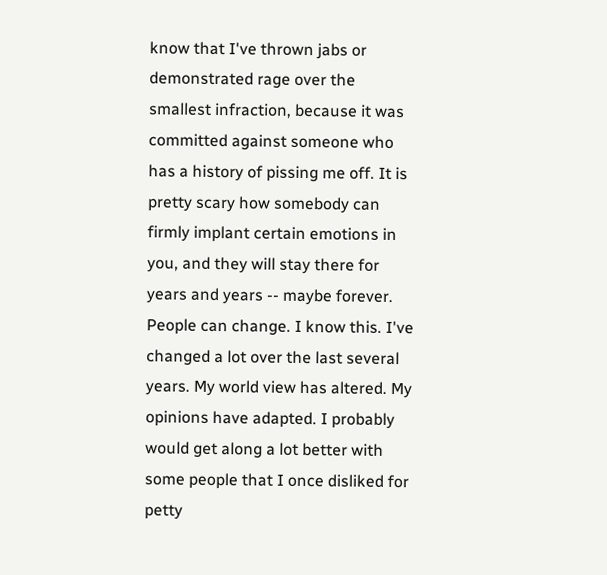know that I've thrown jabs or demonstrated rage over the smallest infraction, because it was committed against someone who has a history of pissing me off. It is pretty scary how somebody can firmly implant certain emotions in you, and they will stay there for years and years -- maybe forever. People can change. I know this. I've changed a lot over the last several years. My world view has altered. My opinions have adapted. I probably would get along a lot better with some people that I once disliked for petty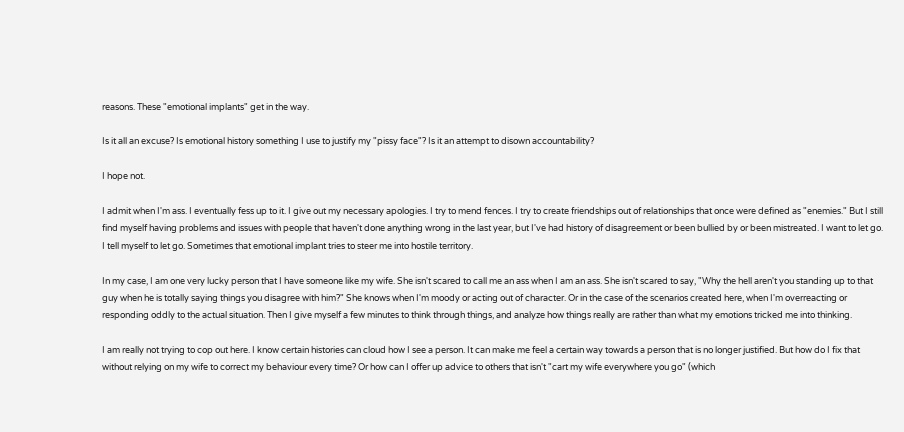reasons. These "emotional implants" get in the way.

Is it all an excuse? Is emotional history something I use to justify my "pissy face"? Is it an attempt to disown accountability?

I hope not.

I admit when I'm ass. I eventually fess up to it. I give out my necessary apologies. I try to mend fences. I try to create friendships out of relationships that once were defined as "enemies." But I still find myself having problems and issues with people that haven't done anything wrong in the last year, but I've had history of disagreement or been bullied by or been mistreated. I want to let go. I tell myself to let go. Sometimes that emotional implant tries to steer me into hostile territory.

In my case, I am one very lucky person that I have someone like my wife. She isn't scared to call me an ass when I am an ass. She isn't scared to say, "Why the hell aren't you standing up to that guy when he is totally saying things you disagree with him?" She knows when I'm moody or acting out of character. Or in the case of the scenarios created here, when I'm overreacting or responding oddly to the actual situation. Then I give myself a few minutes to think through things, and analyze how things really are rather than what my emotions tricked me into thinking.

I am really not trying to cop out here. I know certain histories can cloud how I see a person. It can make me feel a certain way towards a person that is no longer justified. But how do I fix that without relying on my wife to correct my behaviour every time? Or how can I offer up advice to others that isn't "cart my wife everywhere you go" (which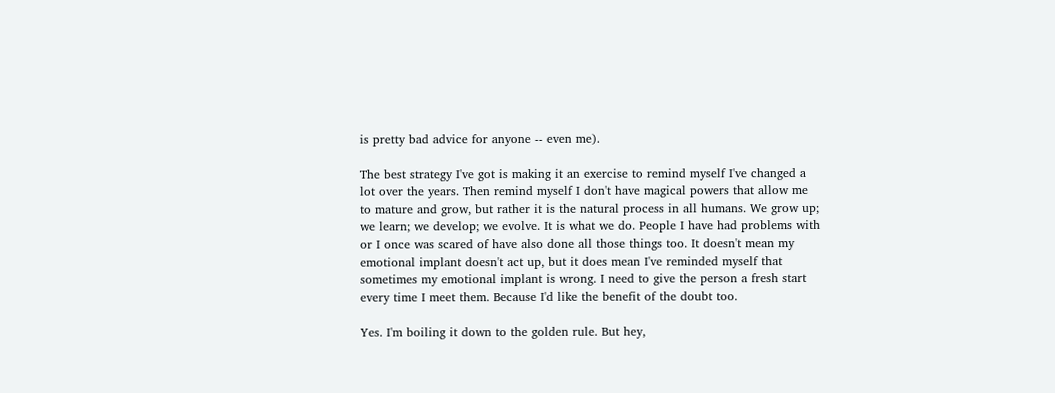is pretty bad advice for anyone -- even me).

The best strategy I've got is making it an exercise to remind myself I've changed a lot over the years. Then remind myself I don't have magical powers that allow me to mature and grow, but rather it is the natural process in all humans. We grow up; we learn; we develop; we evolve. It is what we do. People I have had problems with or I once was scared of have also done all those things too. It doesn't mean my emotional implant doesn't act up, but it does mean I've reminded myself that sometimes my emotional implant is wrong. I need to give the person a fresh start every time I meet them. Because I'd like the benefit of the doubt too.

Yes. I'm boiling it down to the golden rule. But hey,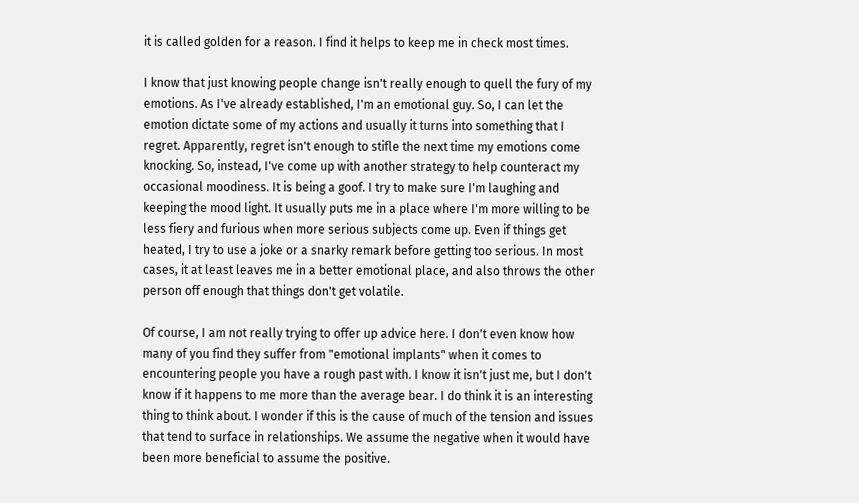it is called golden for a reason. I find it helps to keep me in check most times.

I know that just knowing people change isn't really enough to quell the fury of my emotions. As I've already established, I'm an emotional guy. So, I can let the emotion dictate some of my actions and usually it turns into something that I regret. Apparently, regret isn't enough to stifle the next time my emotions come knocking. So, instead, I've come up with another strategy to help counteract my occasional moodiness. It is being a goof. I try to make sure I'm laughing and keeping the mood light. It usually puts me in a place where I'm more willing to be less fiery and furious when more serious subjects come up. Even if things get heated, I try to use a joke or a snarky remark before getting too serious. In most cases, it at least leaves me in a better emotional place, and also throws the other person off enough that things don't get volatile.

Of course, I am not really trying to offer up advice here. I don't even know how many of you find they suffer from "emotional implants" when it comes to encountering people you have a rough past with. I know it isn't just me, but I don't know if it happens to me more than the average bear. I do think it is an interesting thing to think about. I wonder if this is the cause of much of the tension and issues that tend to surface in relationships. We assume the negative when it would have been more beneficial to assume the positive.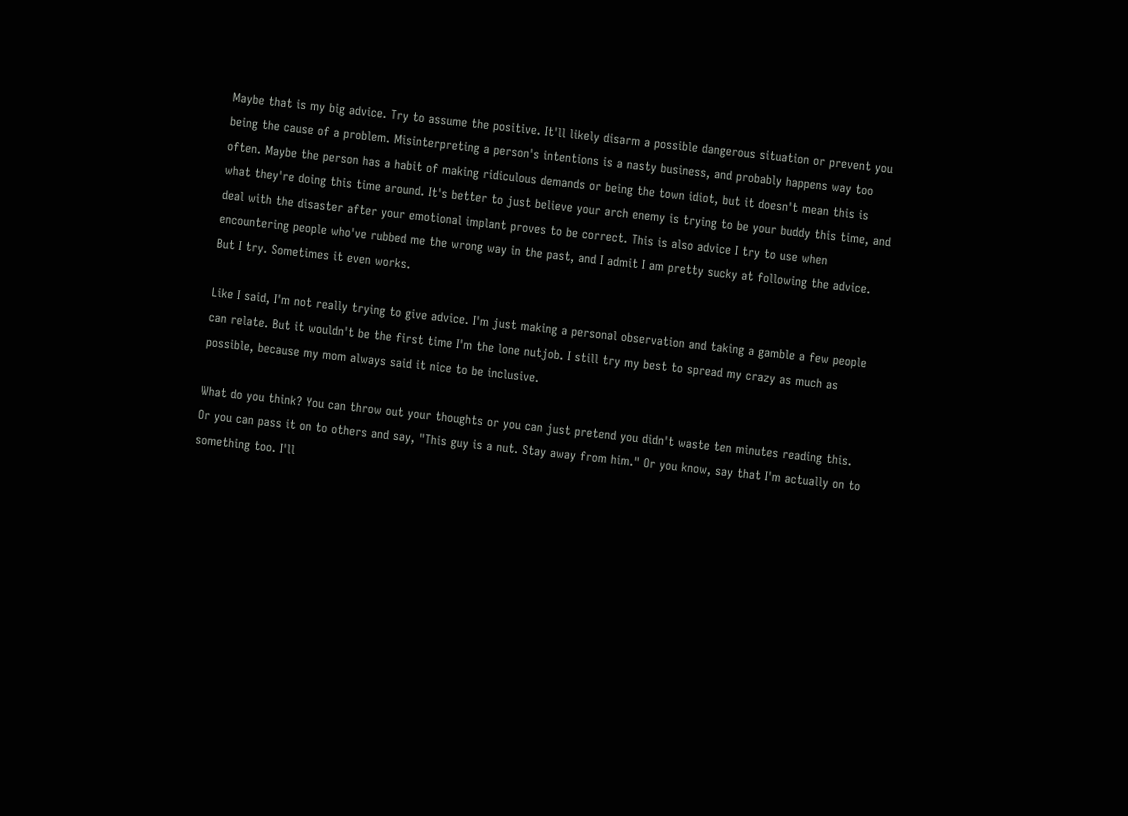Maybe that is my big advice. Try to assume the positive. It'll likely disarm a possible dangerous situation or prevent you being the cause of a problem. Misinterpreting a person's intentions is a nasty business, and probably happens way too often. Maybe the person has a habit of making ridiculous demands or being the town idiot, but it doesn't mean this is what they're doing this time around. It's better to just believe your arch enemy is trying to be your buddy this time, and deal with the disaster after your emotional implant proves to be correct. This is also advice I try to use when encountering people who've rubbed me the wrong way in the past, and I admit I am pretty sucky at following the advice. But I try. Sometimes it even works.

Like I said, I'm not really trying to give advice. I'm just making a personal observation and taking a gamble a few people can relate. But it wouldn't be the first time I'm the lone nutjob. I still try my best to spread my crazy as much as possible, because my mom always said it nice to be inclusive.

What do you think? You can throw out your thoughts or you can just pretend you didn't waste ten minutes reading this. Or you can pass it on to others and say, "This guy is a nut. Stay away from him." Or you know, say that I'm actually on to something too. I'll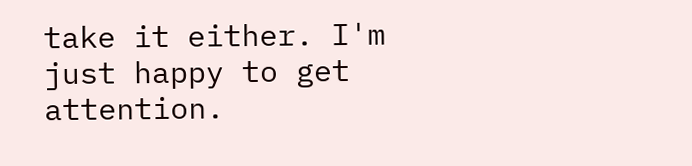take it either. I'm just happy to get attention.